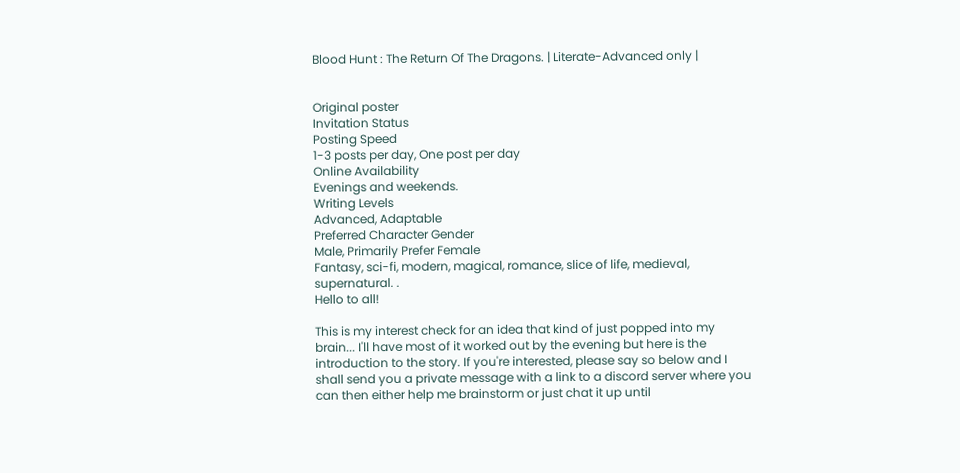Blood Hunt : The Return Of The Dragons. | Literate-Advanced only |


Original poster
Invitation Status
Posting Speed
1-3 posts per day, One post per day
Online Availability
Evenings and weekends.
Writing Levels
Advanced, Adaptable
Preferred Character Gender
Male, Primarily Prefer Female
Fantasy, sci-fi, modern, magical, romance, slice of life, medieval, supernatural. .
Hello to all!

This is my interest check for an idea that kind of just popped into my brain... I'll have most of it worked out by the evening but here is the introduction to the story. If you're interested, please say so below and I shall send you a private message with a link to a discord server where you can then either help me brainstorm or just chat it up until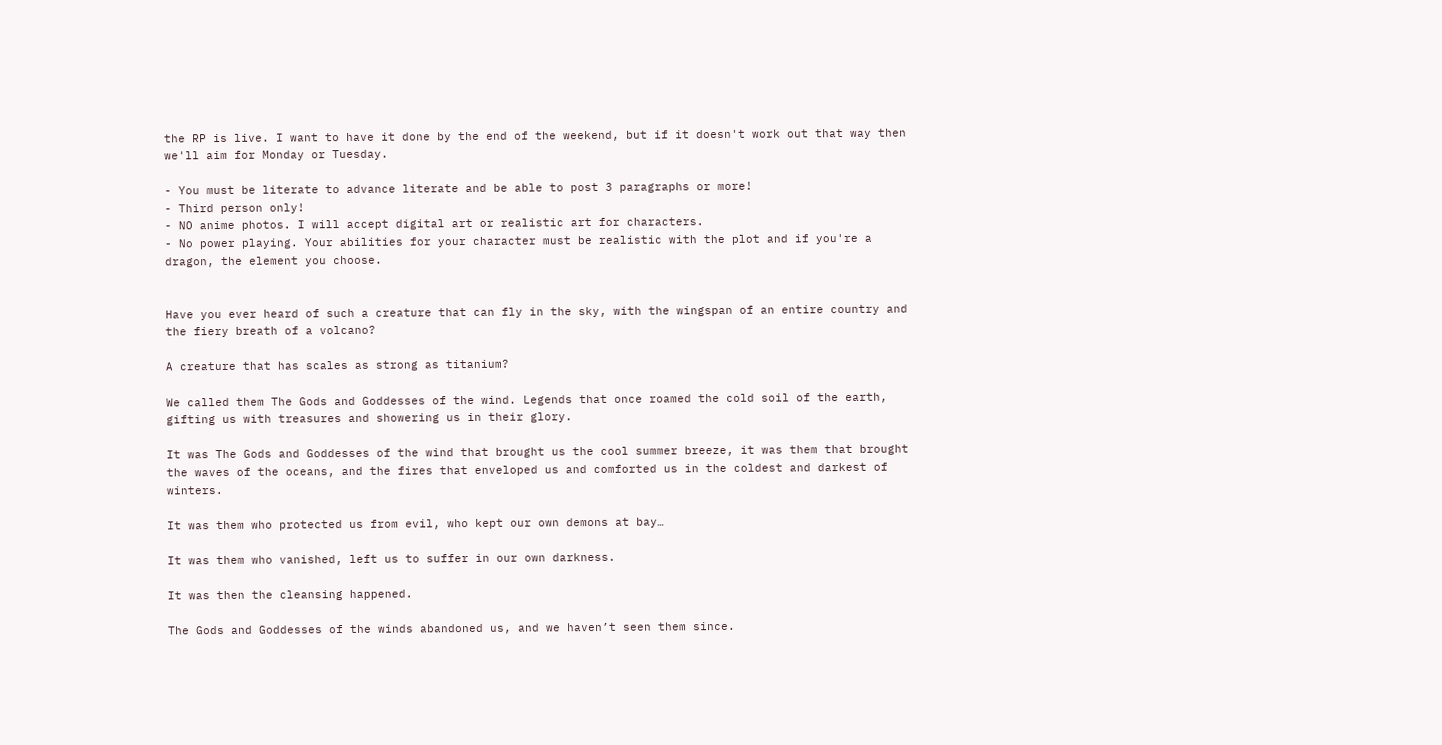the RP is live. I want to have it done by the end of the weekend, but if it doesn't work out that way then we'll aim for Monday or Tuesday.

- You must be literate to advance literate and be able to post 3 paragraphs or more!
- Third person only!
- NO anime photos. I will accept digital art or realistic art for characters.
- No power playing. Your abilities for your character must be realistic with the plot and if you're a dragon, the element you choose.


Have you ever heard of such a creature that can fly in the sky, with the wingspan of an entire country and the fiery breath of a volcano?

A creature that has scales as strong as titanium?

We called them The Gods and Goddesses of the wind. Legends that once roamed the cold soil of the earth, gifting us with treasures and showering us in their glory.

It was The Gods and Goddesses of the wind that brought us the cool summer breeze, it was them that brought the waves of the oceans, and the fires that enveloped us and comforted us in the coldest and darkest of winters.

It was them who protected us from evil, who kept our own demons at bay…

It was them who vanished, left us to suffer in our own darkness.

It was then the cleansing happened.

The Gods and Goddesses of the winds abandoned us, and we haven’t seen them since.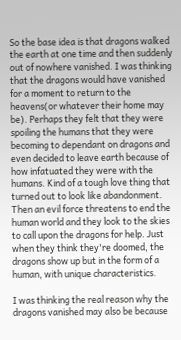So the base idea is that dragons walked the earth at one time and then suddenly out of nowhere vanished. I was thinking that the dragons would have vanished for a moment to return to the heavens(or whatever their home may be). Perhaps they felt that they were spoiling the humans that they were becoming to dependant on dragons and even decided to leave earth because of how infatuated they were with the humans. Kind of a tough love thing that turned out to look like abandonment. Then an evil force threatens to end the human world and they look to the skies to call upon the dragons for help. Just when they think they're doomed, the dragons show up but in the form of a human, with unique characteristics.

I was thinking the real reason why the dragons vanished may also be because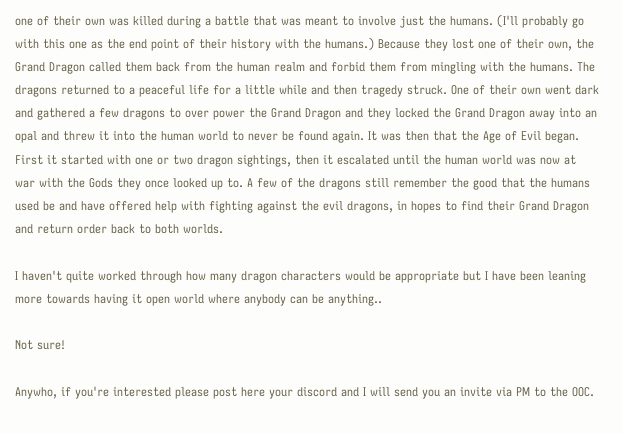one of their own was killed during a battle that was meant to involve just the humans. (I'll probably go with this one as the end point of their history with the humans.) Because they lost one of their own, the Grand Dragon called them back from the human realm and forbid them from mingling with the humans. The dragons returned to a peaceful life for a little while and then tragedy struck. One of their own went dark and gathered a few dragons to over power the Grand Dragon and they locked the Grand Dragon away into an opal and threw it into the human world to never be found again. It was then that the Age of Evil began. First it started with one or two dragon sightings, then it escalated until the human world was now at war with the Gods they once looked up to. A few of the dragons still remember the good that the humans used be and have offered help with fighting against the evil dragons, in hopes to find their Grand Dragon and return order back to both worlds.

I haven't quite worked through how many dragon characters would be appropriate but I have been leaning more towards having it open world where anybody can be anything..

Not sure!

Anywho, if you're interested please post here your discord and I will send you an invite via PM to the OOC.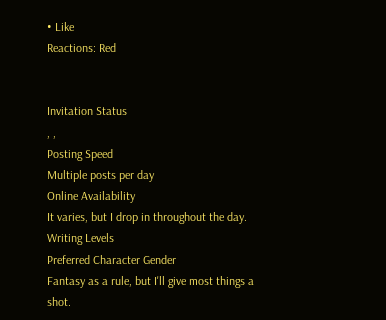• Like
Reactions: Red


Invitation Status
, ,
Posting Speed
Multiple posts per day
Online Availability
It varies, but I drop in throughout the day.
Writing Levels
Preferred Character Gender
Fantasy as a rule, but I'll give most things a shot.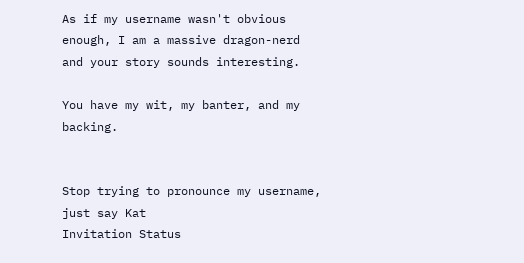As if my username wasn't obvious enough, I am a massive dragon-nerd and your story sounds interesting.

You have my wit, my banter, and my backing.


Stop trying to pronounce my username, just say Kat
Invitation Status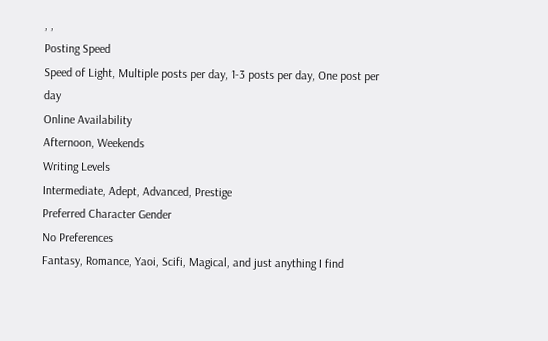, ,
Posting Speed
Speed of Light, Multiple posts per day, 1-3 posts per day, One post per day
Online Availability
Afternoon, Weekends
Writing Levels
Intermediate, Adept, Advanced, Prestige
Preferred Character Gender
No Preferences
Fantasy, Romance, Yaoi, Scifi, Magical, and just anything I find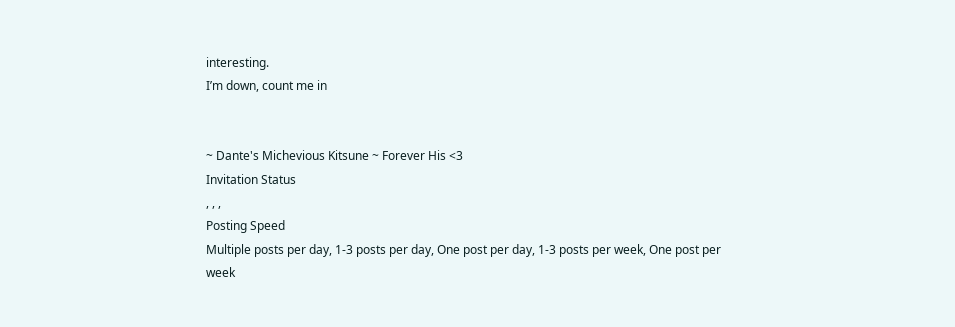interesting.
I’m down, count me in


~ Dante's Michevious Kitsune ~ Forever His <3
Invitation Status
, , ,
Posting Speed
Multiple posts per day, 1-3 posts per day, One post per day, 1-3 posts per week, One post per week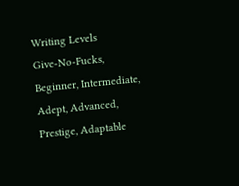Writing Levels
Give-No-Fucks, Beginner, Intermediate, Adept, Advanced, Prestige, Adaptable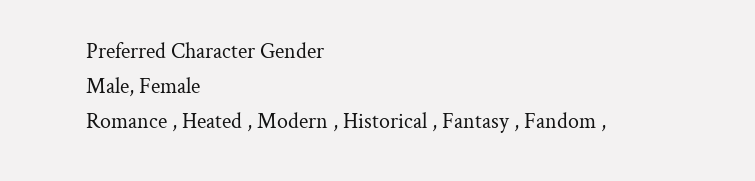Preferred Character Gender
Male, Female
Romance , Heated , Modern , Historical , Fantasy , Fandom ,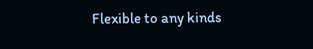Flexible to any kinds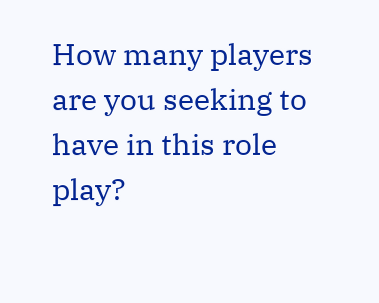How many players are you seeking to have in this role play?